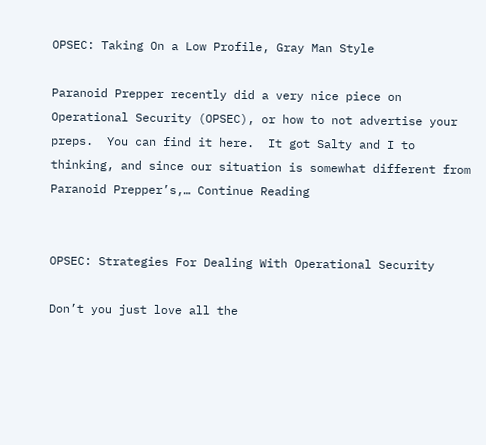OPSEC: Taking On a Low Profile, Gray Man Style

Paranoid Prepper recently did a very nice piece on Operational Security (OPSEC), or how to not advertise your preps.  You can find it here.  It got Salty and I to thinking, and since our situation is somewhat different from Paranoid Prepper’s,… Continue Reading


OPSEC: Strategies For Dealing With Operational Security

Don’t you just love all the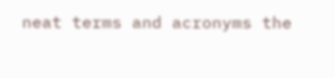neat terms and acronyms the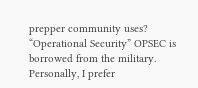prepper community uses?  “Operational Security” OPSEC is borrowed from the military.  Personally, I prefer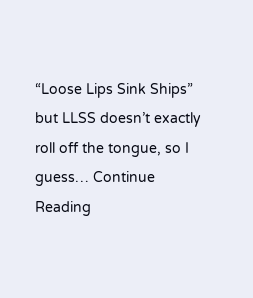“Loose Lips Sink Ships” but LLSS doesn’t exactly roll off the tongue, so I guess… Continue Reading